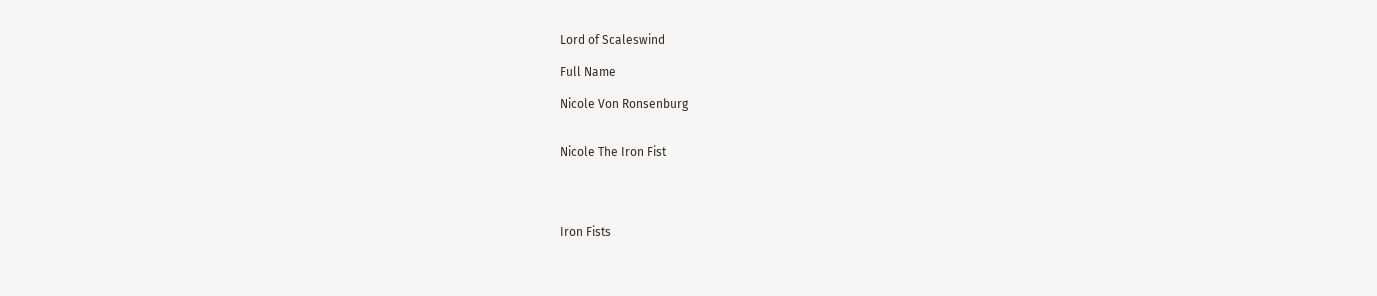Lord of Scaleswind

Full Name

Nicole Von Ronsenburg


Nicole The Iron Fist




Iron Fists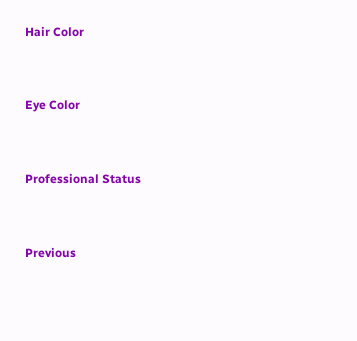Hair Color


Eye Color


Professional Status


Previous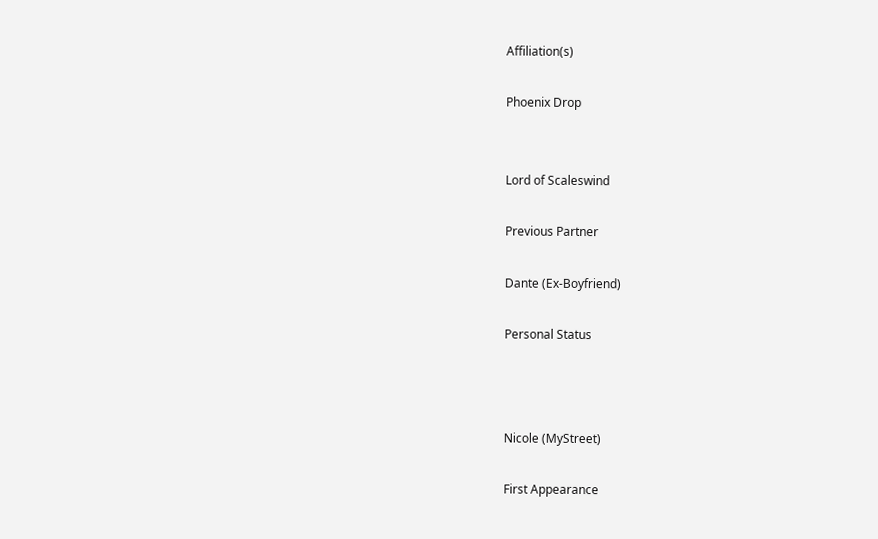Affiliation(s)

Phoenix Drop


Lord of Scaleswind

Previous Partner

Dante (Ex-Boyfriend)

Personal Status



Nicole (MyStreet)

First Appearance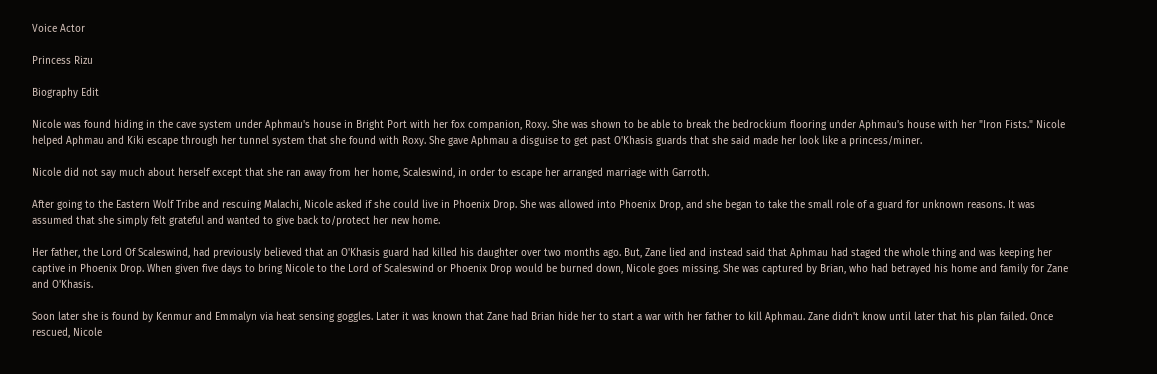Voice Actor

Princess Rizu

Biography Edit

Nicole was found hiding in the cave system under Aphmau's house in Bright Port with her fox companion, Roxy. She was shown to be able to break the bedrockium flooring under Aphmau's house with her "Iron Fists." Nicole helped Aphmau and Kiki escape through her tunnel system that she found with Roxy. She gave Aphmau a disguise to get past O'Khasis guards that she said made her look like a princess/miner.

Nicole did not say much about herself except that she ran away from her home, Scaleswind, in order to escape her arranged marriage with Garroth.

After going to the Eastern Wolf Tribe and rescuing Malachi, Nicole asked if she could live in Phoenix Drop. She was allowed into Phoenix Drop, and she began to take the small role of a guard for unknown reasons. It was assumed that she simply felt grateful and wanted to give back to/protect her new home.

Her father, the Lord Of Scaleswind, had previously believed that an O'Khasis guard had killed his daughter over two months ago. But, Zane lied and instead said that Aphmau had staged the whole thing and was keeping her captive in Phoenix Drop. When given five days to bring Nicole to the Lord of Scaleswind or Phoenix Drop would be burned down, Nicole goes missing. She was captured by Brian, who had betrayed his home and family for Zane and O'Khasis.

Soon later she is found by Kenmur and Emmalyn via heat sensing goggles. Later it was known that Zane had Brian hide her to start a war with her father to kill Aphmau. Zane didn't know until later that his plan failed. Once rescued, Nicole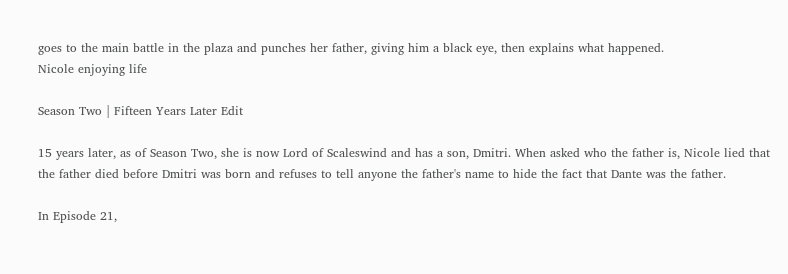goes to the main battle in the plaza and punches her father, giving him a black eye, then explains what happened.
Nicole enjoying life

Season Two | Fifteen Years Later Edit

15 years later, as of Season Two, she is now Lord of Scaleswind and has a son, Dmitri. When asked who the father is, Nicole lied that the father died before Dmitri was born and refuses to tell anyone the father's name to hide the fact that Dante was the father.

In Episode 21,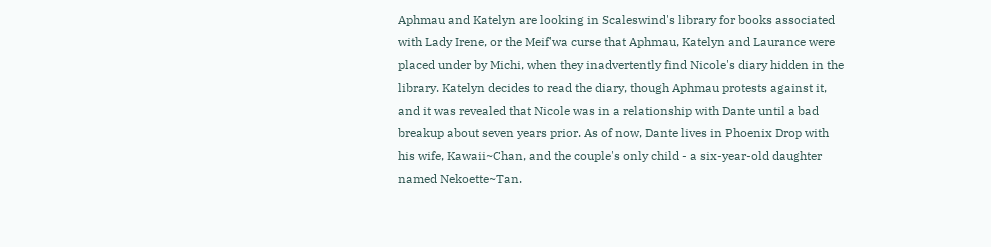Aphmau and Katelyn are looking in Scaleswind's library for books associated with Lady Irene, or the Meif'wa curse that Aphmau, Katelyn and Laurance were placed under by Michi, when they inadvertently find Nicole's diary hidden in the library. Katelyn decides to read the diary, though Aphmau protests against it, and it was revealed that Nicole was in a relationship with Dante until a bad breakup about seven years prior. As of now, Dante lives in Phoenix Drop with his wife, Kawaii~Chan, and the couple's only child - a six-year-old daughter named Nekoette~Tan.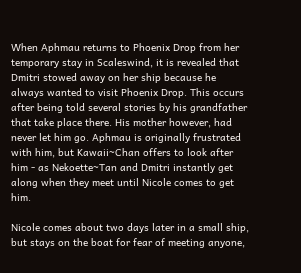When Aphmau returns to Phoenix Drop from her temporary stay in Scaleswind, it is revealed that Dmitri stowed away on her ship because he always wanted to visit Phoenix Drop. This occurs after being told several stories by his grandfather that take place there. His mother however, had never let him go. Aphmau is originally frustrated with him, but Kawaii~Chan offers to look after him - as Nekoette~Tan and Dmitri instantly get along when they meet until Nicole comes to get him.

Nicole comes about two days later in a small ship, but stays on the boat for fear of meeting anyone,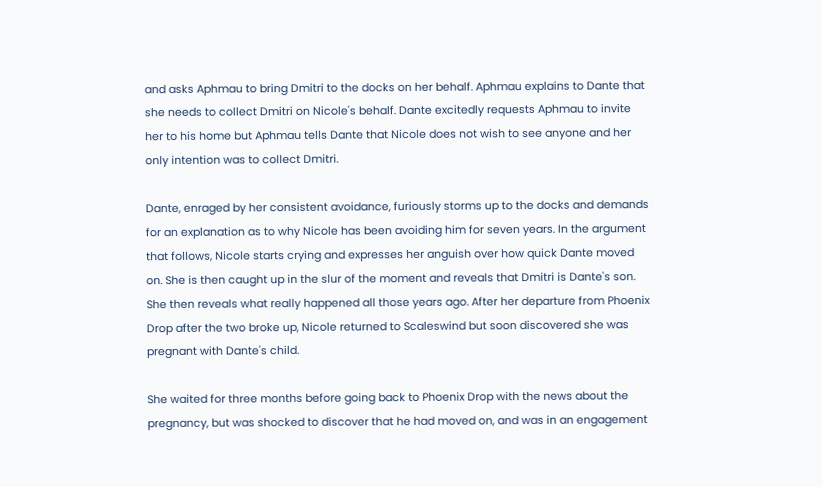and asks Aphmau to bring Dmitri to the docks on her behalf. Aphmau explains to Dante that she needs to collect Dmitri on Nicole's behalf. Dante excitedly requests Aphmau to invite her to his home but Aphmau tells Dante that Nicole does not wish to see anyone and her only intention was to collect Dmitri.

Dante, enraged by her consistent avoidance, furiously storms up to the docks and demands for an explanation as to why Nicole has been avoiding him for seven years. In the argument that follows, Nicole starts crying and expresses her anguish over how quick Dante moved on. She is then caught up in the slur of the moment and reveals that Dmitri is Dante's son. She then reveals what really happened all those years ago. After her departure from Phoenix Drop after the two broke up, Nicole returned to Scaleswind but soon discovered she was pregnant with Dante's child.

She waited for three months before going back to Phoenix Drop with the news about the pregnancy, but was shocked to discover that he had moved on, and was in an engagement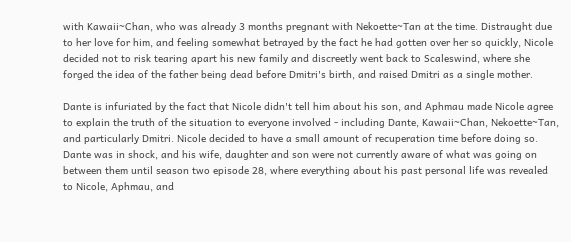with Kawaii~Chan, who was already 3 months pregnant with Nekoette~Tan at the time. Distraught due to her love for him, and feeling somewhat betrayed by the fact he had gotten over her so quickly, Nicole decided not to risk tearing apart his new family and discreetly went back to Scaleswind, where she forged the idea of the father being dead before Dmitri's birth, and raised Dmitri as a single mother.

Dante is infuriated by the fact that Nicole didn't tell him about his son, and Aphmau made Nicole agree to explain the truth of the situation to everyone involved - including Dante, Kawaii~Chan, Nekoette~Tan, and particularly Dmitri. Nicole decided to have a small amount of recuperation time before doing so. Dante was in shock, and his wife, daughter and son were not currently aware of what was going on between them until season two episode 28, where everything about his past personal life was revealed to Nicole, Aphmau, and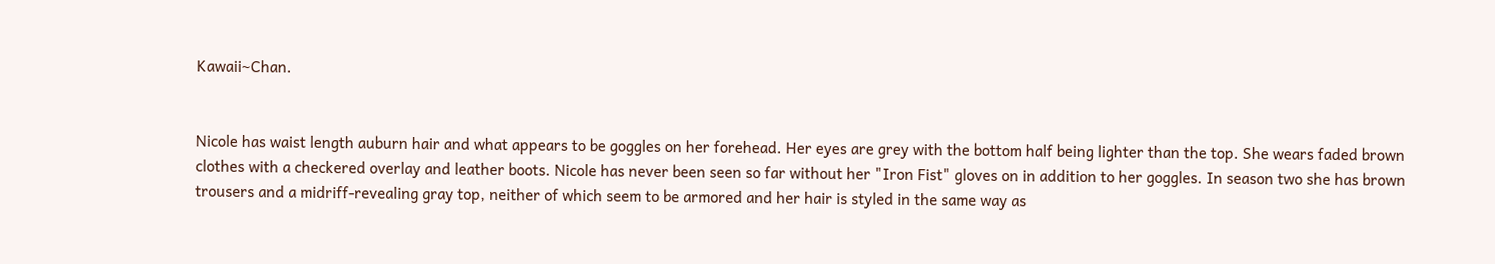Kawaii~Chan.


Nicole has waist length auburn hair and what appears to be goggles on her forehead. Her eyes are grey with the bottom half being lighter than the top. She wears faded brown clothes with a checkered overlay and leather boots. Nicole has never been seen so far without her "Iron Fist" gloves on in addition to her goggles. In season two she has brown trousers and a midriff-revealing gray top, neither of which seem to be armored and her hair is styled in the same way as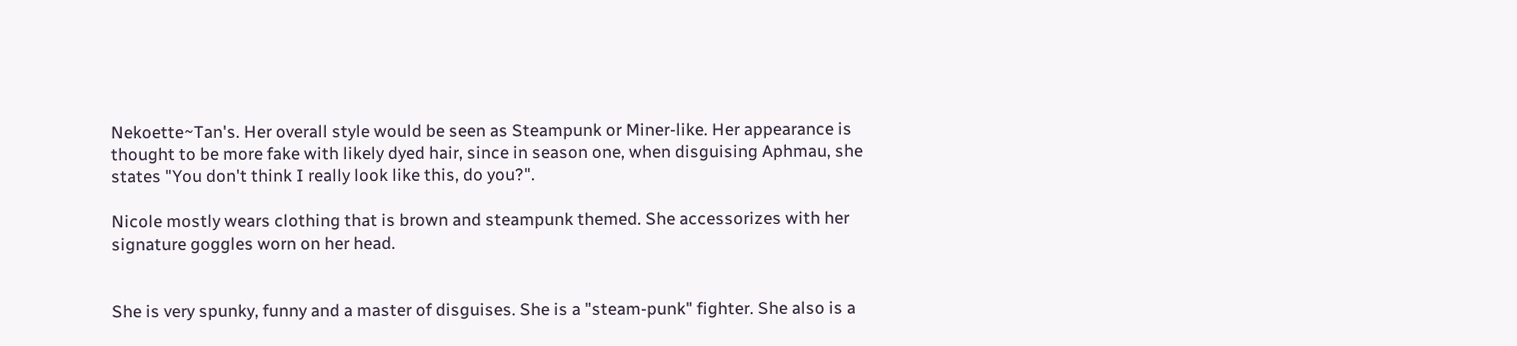Nekoette~Tan's. Her overall style would be seen as Steampunk or Miner-like. Her appearance is thought to be more fake with likely dyed hair, since in season one, when disguising Aphmau, she states "You don't think I really look like this, do you?".

Nicole mostly wears clothing that is brown and steampunk themed. She accessorizes with her signature goggles worn on her head.


She is very spunky, funny and a master of disguises. She is a "steam-punk" fighter. She also is a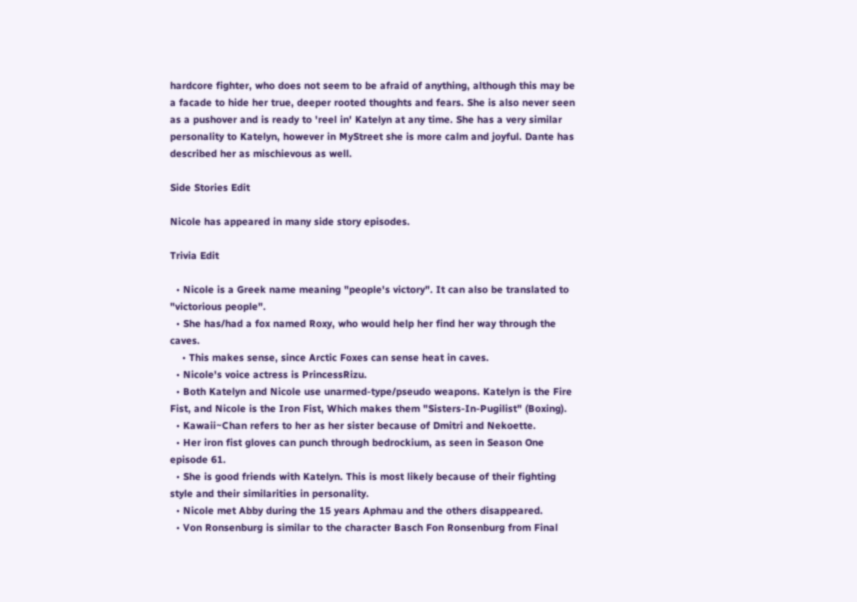hardcore fighter, who does not seem to be afraid of anything, although this may be a facade to hide her true, deeper rooted thoughts and fears. She is also never seen as a pushover and is ready to 'reel in' Katelyn at any time. She has a very similar personality to Katelyn, however in MyStreet she is more calm and joyful. Dante has described her as mischievous as well.

Side Stories Edit

Nicole has appeared in many side story episodes.

Trivia Edit

  • Nicole is a Greek name meaning "people's victory". It can also be translated to "victorious people".
  • She has/had a fox named Roxy, who would help her find her way through the caves.
    • This makes sense, since Arctic Foxes can sense heat in caves.
  • Nicole's voice actress is PrincessRizu.
  • Both Katelyn and Nicole use unarmed-type/pseudo weapons. Katelyn is the Fire Fist, and Nicole is the Iron Fist, Which makes them "Sisters-In-Pugilist" (Boxing).
  • Kawaii~Chan refers to her as her sister because of Dmitri and Nekoette.
  • Her iron fist gloves can punch through bedrockium, as seen in Season One episode 61.
  • She is good friends with Katelyn. This is most likely because of their fighting style and their similarities in personality.
  • Nicole met Abby during the 15 years Aphmau and the others disappeared.
  • Von Ronsenburg is similar to the character Basch Fon Ronsenburg from Final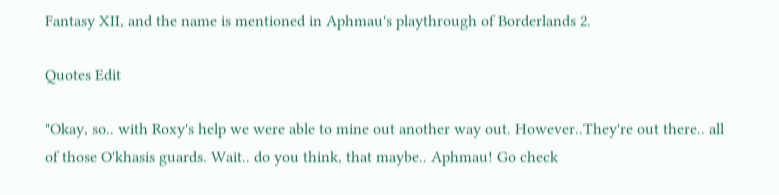Fantasy XII, and the name is mentioned in Aphmau's playthrough of Borderlands 2.

Quotes Edit

"Okay, so.. with Roxy's help we were able to mine out another way out. However..They're out there.. all of those O'khasis guards. Wait.. do you think, that maybe.. Aphmau! Go check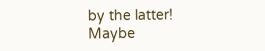by the latter! Maybe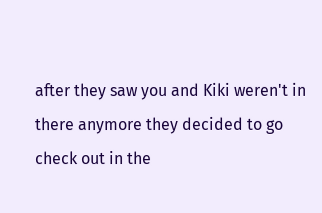after they saw you and Kiki weren't in there anymore they decided to go check out in the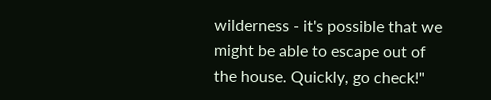wilderness - it's possible that we might be able to escape out of the house. Quickly, go check!"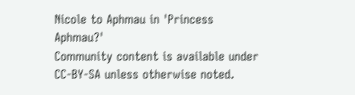Nicole to Aphmau in 'Princess Aphmau?'
Community content is available under CC-BY-SA unless otherwise noted.